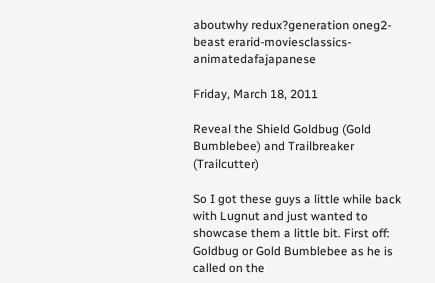aboutwhy redux?generation oneg2-beast erarid-moviesclassics-animatedafajapanese

Friday, March 18, 2011

Reveal the Shield Goldbug (Gold Bumblebee) and Trailbreaker (Trailcutter)

So I got these guys a little while back with Lugnut and just wanted to showcase them a little bit. First off: Goldbug or Gold Bumblebee as he is called on the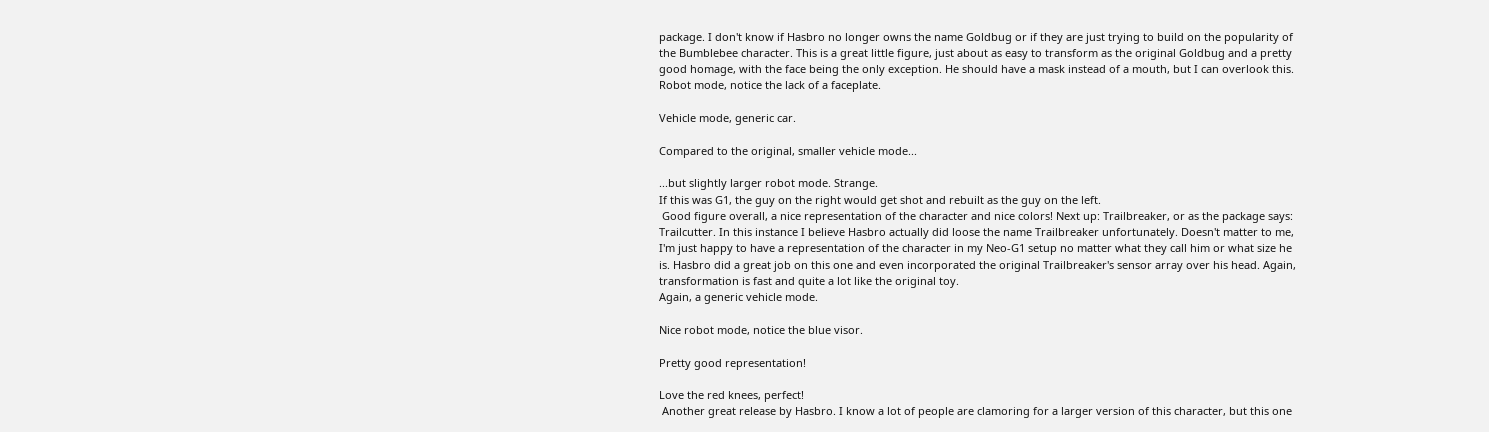package. I don't know if Hasbro no longer owns the name Goldbug or if they are just trying to build on the popularity of the Bumblebee character. This is a great little figure, just about as easy to transform as the original Goldbug and a pretty good homage, with the face being the only exception. He should have a mask instead of a mouth, but I can overlook this.
Robot mode, notice the lack of a faceplate.

Vehicle mode, generic car.

Compared to the original, smaller vehicle mode...

...but slightly larger robot mode. Strange.
If this was G1, the guy on the right would get shot and rebuilt as the guy on the left.
 Good figure overall, a nice representation of the character and nice colors! Next up: Trailbreaker, or as the package says: Trailcutter. In this instance I believe Hasbro actually did loose the name Trailbreaker unfortunately. Doesn't matter to me, I'm just happy to have a representation of the character in my Neo-G1 setup no matter what they call him or what size he is. Hasbro did a great job on this one and even incorporated the original Trailbreaker's sensor array over his head. Again, transformation is fast and quite a lot like the original toy.
Again, a generic vehicle mode.

Nice robot mode, notice the blue visor.

Pretty good representation!

Love the red knees, perfect!
 Another great release by Hasbro. I know a lot of people are clamoring for a larger version of this character, but this one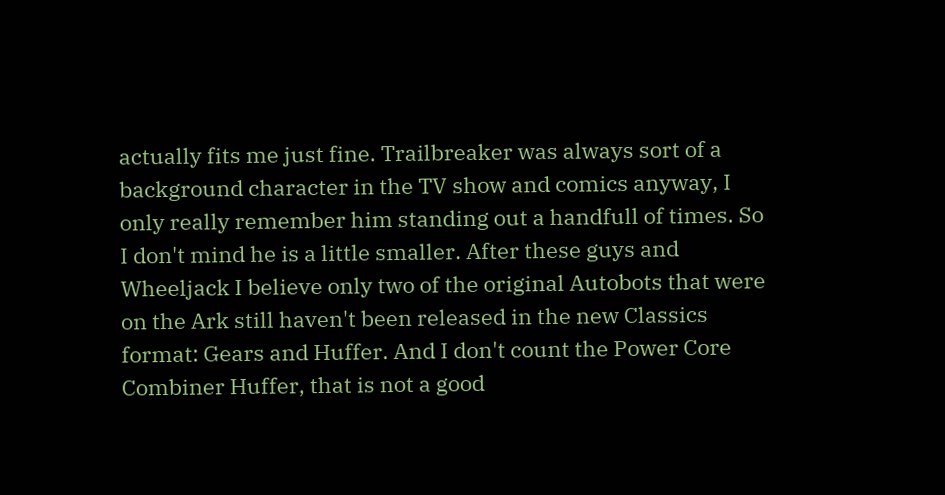actually fits me just fine. Trailbreaker was always sort of a background character in the TV show and comics anyway, I only really remember him standing out a handfull of times. So I don't mind he is a little smaller. After these guys and Wheeljack I believe only two of the original Autobots that were on the Ark still haven't been released in the new Classics format: Gears and Huffer. And I don't count the Power Core Combiner Huffer, that is not a good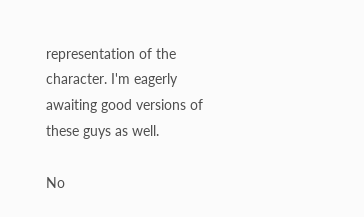representation of the character. I'm eagerly awaiting good versions of these guys as well.

No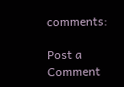comments:

Post a Comment